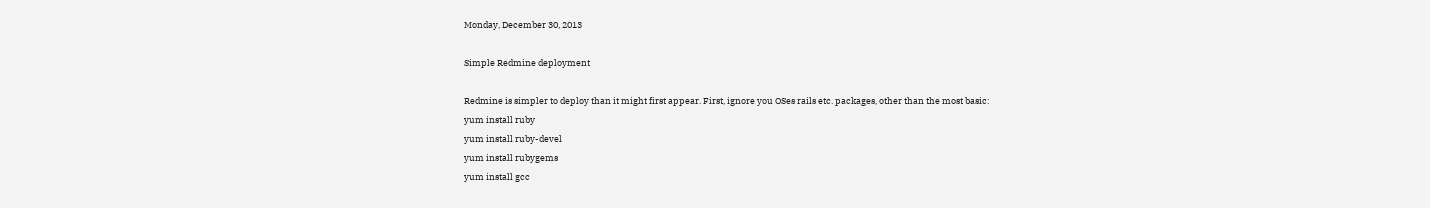Monday, December 30, 2013

Simple Redmine deployment

Redmine is simpler to deploy than it might first appear. First, ignore you OSes rails etc. packages, other than the most basic:
yum install ruby
yum install ruby-devel
yum install rubygems
yum install gcc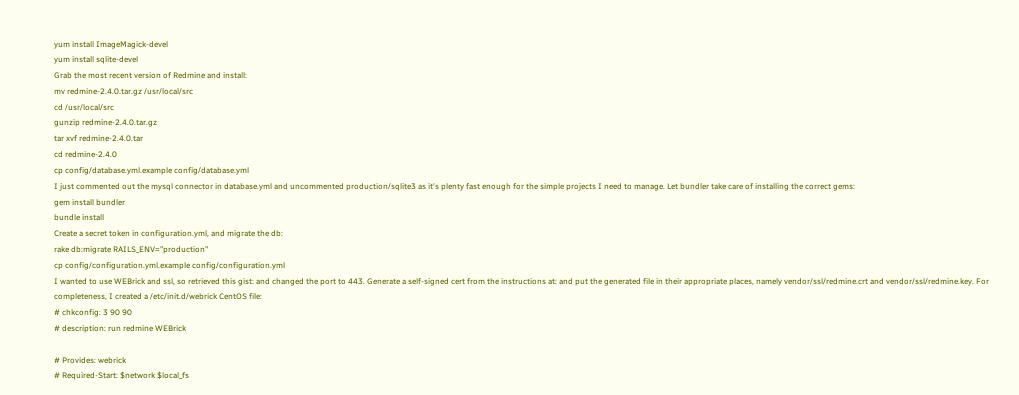yum install ImageMagick-devel
yum install sqlite-devel
Grab the most recent version of Redmine and install:
mv redmine-2.4.0.tar.gz /usr/local/src
cd /usr/local/src
gunzip redmine-2.4.0.tar.gz
tar xvf redmine-2.4.0.tar
cd redmine-2.4.0
cp config/database.yml.example config/database.yml
I just commented out the mysql connector in database.yml and uncommented production/sqlite3 as it's plenty fast enough for the simple projects I need to manage. Let bundler take care of installing the correct gems:
gem install bundler
bundle install
Create a secret token in configuration.yml, and migrate the db:
rake db:migrate RAILS_ENV="production"
cp config/configuration.yml.example config/configuration.yml
I wanted to use WEBrick and ssl, so retrieved this gist: and changed the port to 443. Generate a self-signed cert from the instructions at: and put the generated file in their appropriate places, namely vendor/ssl/redmine.crt and vendor/ssl/redmine.key. For completeness, I created a /etc/init.d/webrick CentOS file:
# chkconfig: 3 90 90
# description: run redmine WEBrick

# Provides: webrick
# Required-Start: $network $local_fs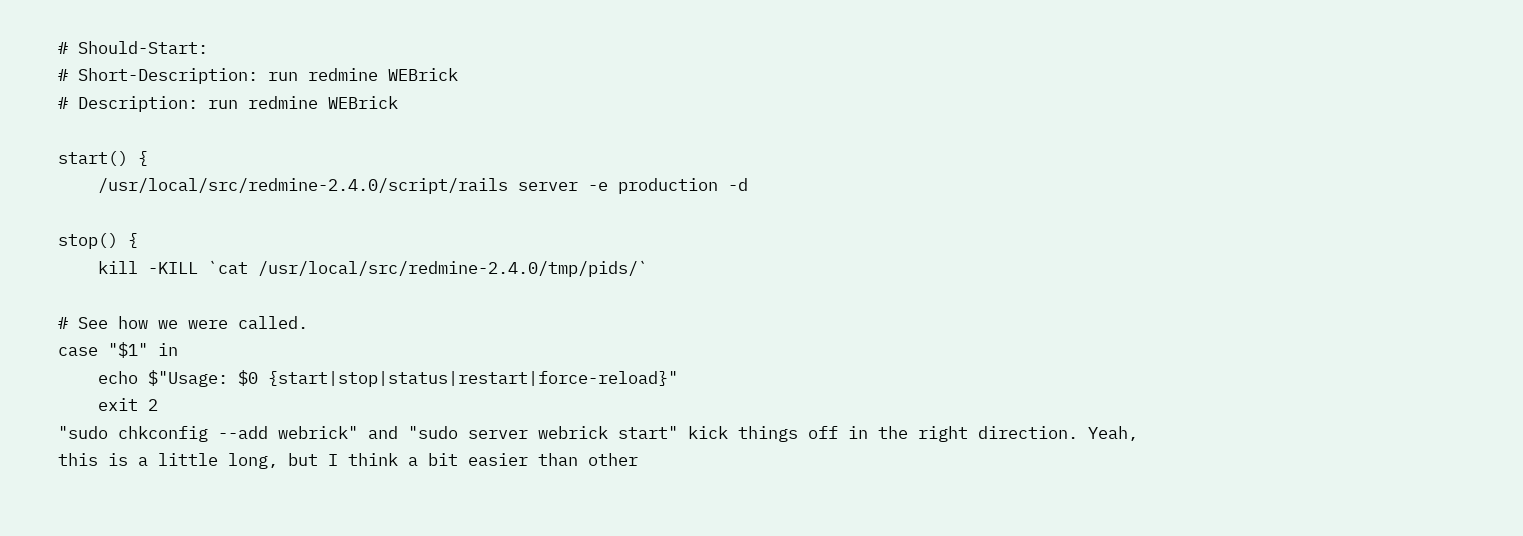# Should-Start:
# Short-Description: run redmine WEBrick
# Description: run redmine WEBrick

start() {
    /usr/local/src/redmine-2.4.0/script/rails server -e production -d

stop() {
    kill -KILL `cat /usr/local/src/redmine-2.4.0/tmp/pids/`

# See how we were called.
case "$1" in
    echo $"Usage: $0 {start|stop|status|restart|force-reload}"
    exit 2
"sudo chkconfig --add webrick" and "sudo server webrick start" kick things off in the right direction. Yeah, this is a little long, but I think a bit easier than other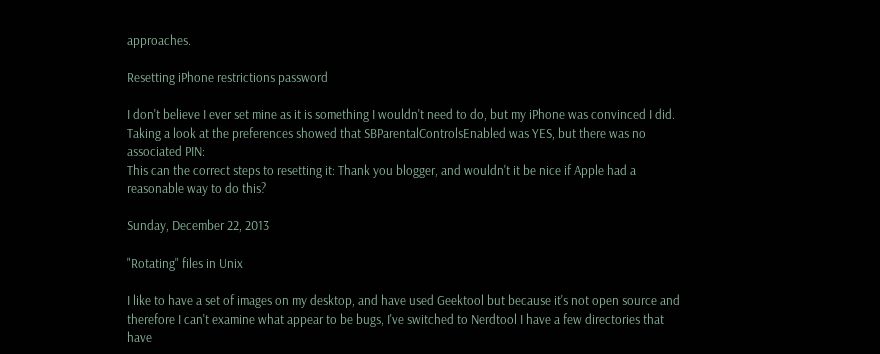approaches.

Resetting iPhone restrictions password

I don't believe I ever set mine as it is something I wouldn't need to do, but my iPhone was convinced I did. Taking a look at the preferences showed that SBParentalControlsEnabled was YES, but there was no associated PIN:
This can the correct steps to resetting it: Thank you blogger, and wouldn't it be nice if Apple had a reasonable way to do this?

Sunday, December 22, 2013

"Rotating" files in Unix

I like to have a set of images on my desktop, and have used Geektool but because it's not open source and therefore I can't examine what appear to be bugs, I've switched to Nerdtool I have a few directories that have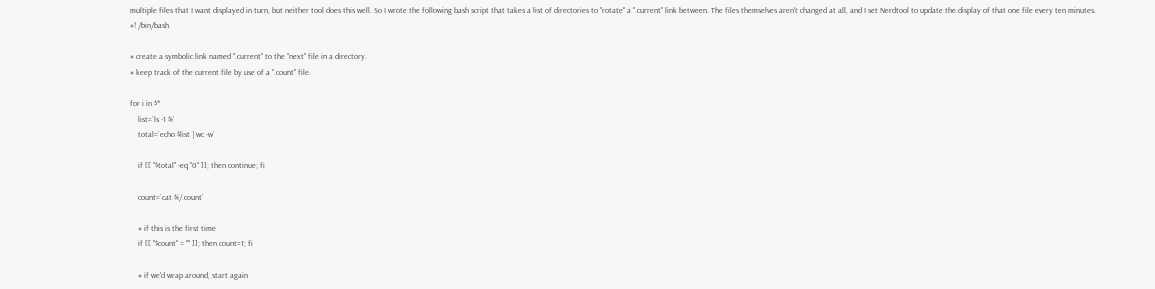multiple files that I want displayed in turn, but neither tool does this well. So I wrote the following bash script that takes a list of directories to "rotate" a ".current" link between. The files themselves aren't changed at all, and I set Nerdtool to update the display of that one file every ten minutes.
#! /bin/bash

# create a symbolic link named ".current" to the "next" file in a directory.
# keep track of the current file by use of a ".count" file.

for i in $*
    list=`ls -1 $i`
    total=`echo $list | wc -w`

    if [[ "$total" -eq "0" ]]; then continue; fi

    count=`cat $i/.count`

    # if this is the first time
    if [[ "$count" = "" ]]; then count=1; fi

    # if we'd wrap around, start again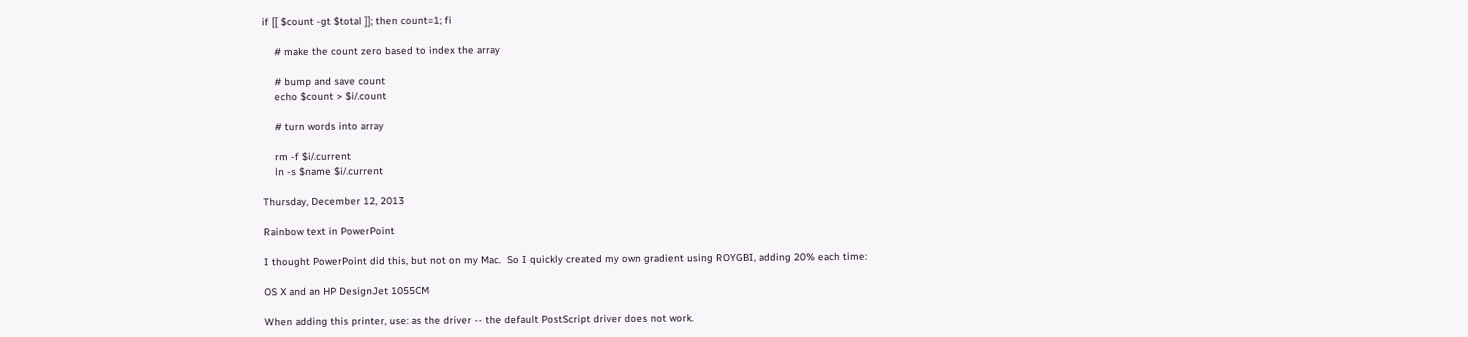if [[ $count -gt $total ]]; then count=1; fi

    # make the count zero based to index the array

    # bump and save count
    echo $count > $i/.count

    # turn words into array

    rm -f $i/.current
    ln -s $name $i/.current

Thursday, December 12, 2013

Rainbow text in PowerPoint

I thought PowerPoint did this, but not on my Mac.  So I quickly created my own gradient using ROYGBI, adding 20% each time:

OS X and an HP DesignJet 1055CM

When adding this printer, use: as the driver -- the default PostScript driver does not work.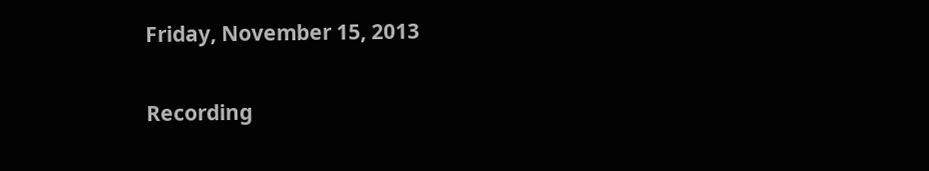Friday, November 15, 2013

Recording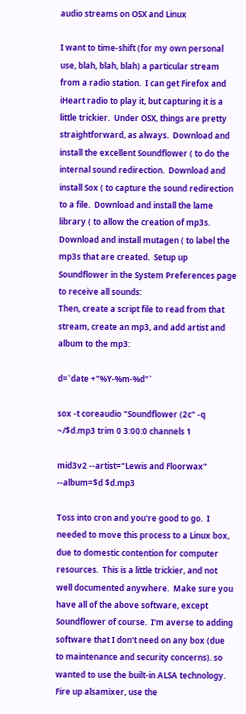audio streams on OSX and Linux

I want to time-shift (for my own personal use, blah, blah, blah) a particular stream from a radio station.  I can get Firefox and iHeart radio to play it, but capturing it is a little trickier.  Under OSX, things are pretty straightforward, as always.  Download and install the excellent Soundflower ( to do the internal sound redirection.  Download and install Sox ( to capture the sound redirection to a file.  Download and install the lame library ( to allow the creation of mp3s.  Download and install mutagen ( to label the mp3s that are created.  Setup up Soundflower in the System Preferences page to receive all sounds:
Then, create a script file to read from that stream, create an mp3, and add artist and album to the mp3:

d=`date +"%Y-%m-%d"`

sox -t coreaudio "Soundflower (2c" -q ~/$d.mp3 trim 0 3:00:0 channels 1

mid3v2 --artist="Lewis and Floorwax" --album=$d $d.mp3

Toss into cron and you're good to go.  I needed to move this process to a Linux box, due to domestic contention for computer resources.  This is a little trickier, and not well documented anywhere.  Make sure you have all of the above software, except Soundflower of course.  I'm averse to adding software that I don't need on any box (due to maintenance and security concerns). so wanted to use the built-in ALSA technology.  Fire up alsamixer, use the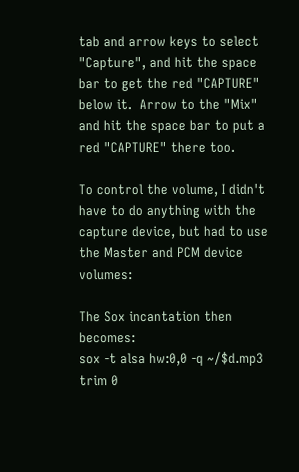tab and arrow keys to select "Capture", and hit the space bar to get the red "CAPTURE" below it.  Arrow to the "Mix" and hit the space bar to put a red "CAPTURE" there too.

To control the volume, I didn't have to do anything with the capture device, but had to use the Master and PCM device volumes:

The Sox incantation then becomes:
sox -t alsa hw:0,0 -q ~/$d.mp3 trim 0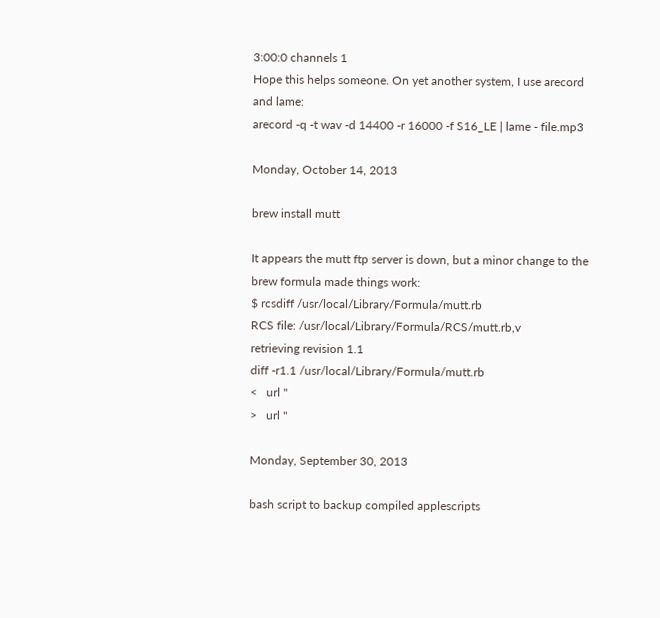3:00:0 channels 1
Hope this helps someone. On yet another system, I use arecord and lame:
arecord -q -t wav -d 14400 -r 16000 -f S16_LE | lame - file.mp3

Monday, October 14, 2013

brew install mutt

It appears the mutt ftp server is down, but a minor change to the brew formula made things work:
$ rcsdiff /usr/local/Library/Formula/mutt.rb
RCS file: /usr/local/Library/Formula/RCS/mutt.rb,v
retrieving revision 1.1
diff -r1.1 /usr/local/Library/Formula/mutt.rb
<   url ''
>   url ''

Monday, September 30, 2013

bash script to backup compiled applescripts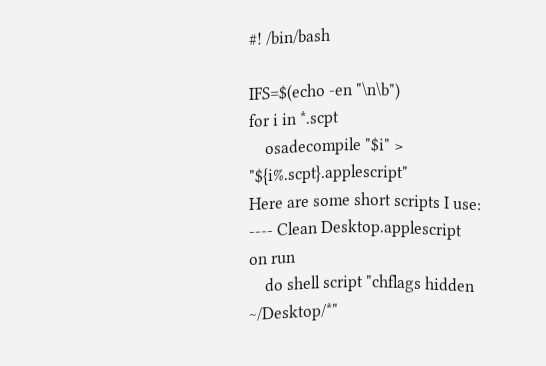#! /bin/bash

IFS=$(echo -en "\n\b")
for i in *.scpt
    osadecompile "$i" > "${i%.scpt}.applescript"
Here are some short scripts I use:
---- Clean Desktop.applescript
on run
    do shell script "chflags hidden ~/Desktop/*"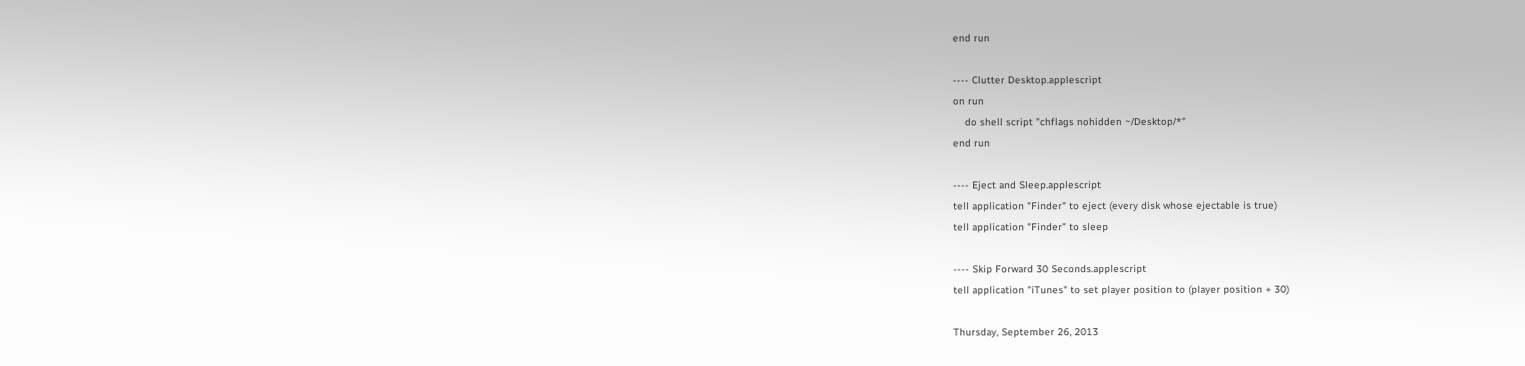end run

---- Clutter Desktop.applescript
on run
    do shell script "chflags nohidden ~/Desktop/*"
end run

---- Eject and Sleep.applescript
tell application "Finder" to eject (every disk whose ejectable is true)
tell application "Finder" to sleep

---- Skip Forward 30 Seconds.applescript
tell application "iTunes" to set player position to (player position + 30)

Thursday, September 26, 2013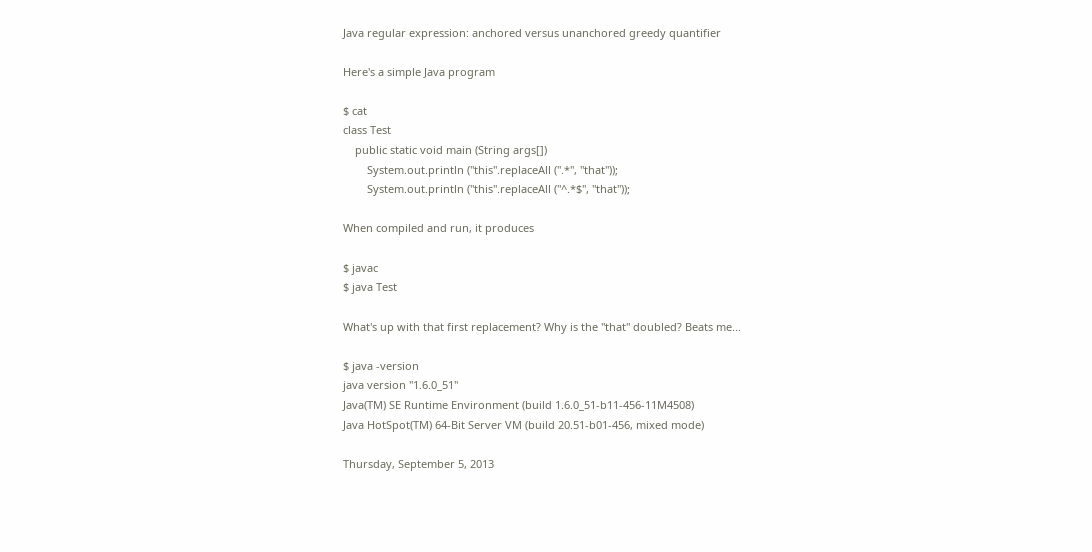Java regular expression: anchored versus unanchored greedy quantifier

Here's a simple Java program

$ cat
class Test
    public static void main (String args[])
        System.out.println ("this".replaceAll (".*", "that"));
        System.out.println ("this".replaceAll ("^.*$", "that"));

When compiled and run, it produces

$ javac
$ java Test

What's up with that first replacement? Why is the "that" doubled? Beats me...

$ java -version
java version "1.6.0_51"
Java(TM) SE Runtime Environment (build 1.6.0_51-b11-456-11M4508)
Java HotSpot(TM) 64-Bit Server VM (build 20.51-b01-456, mixed mode)

Thursday, September 5, 2013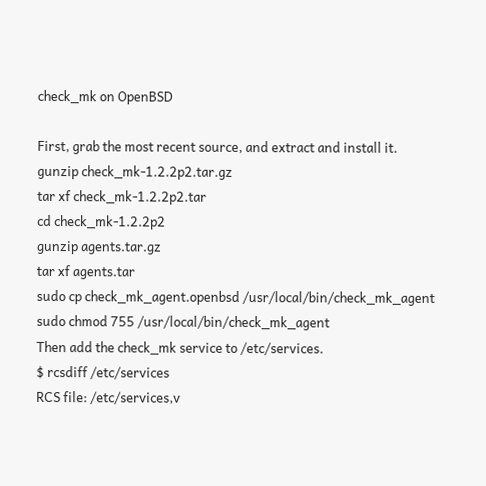check_mk on OpenBSD

First, grab the most recent source, and extract and install it.
gunzip check_mk-1.2.2p2.tar.gz
tar xf check_mk-1.2.2p2.tar
cd check_mk-1.2.2p2
gunzip agents.tar.gz
tar xf agents.tar
sudo cp check_mk_agent.openbsd /usr/local/bin/check_mk_agent
sudo chmod 755 /usr/local/bin/check_mk_agent
Then add the check_mk service to /etc/services.
$ rcsdiff /etc/services
RCS file: /etc/services,v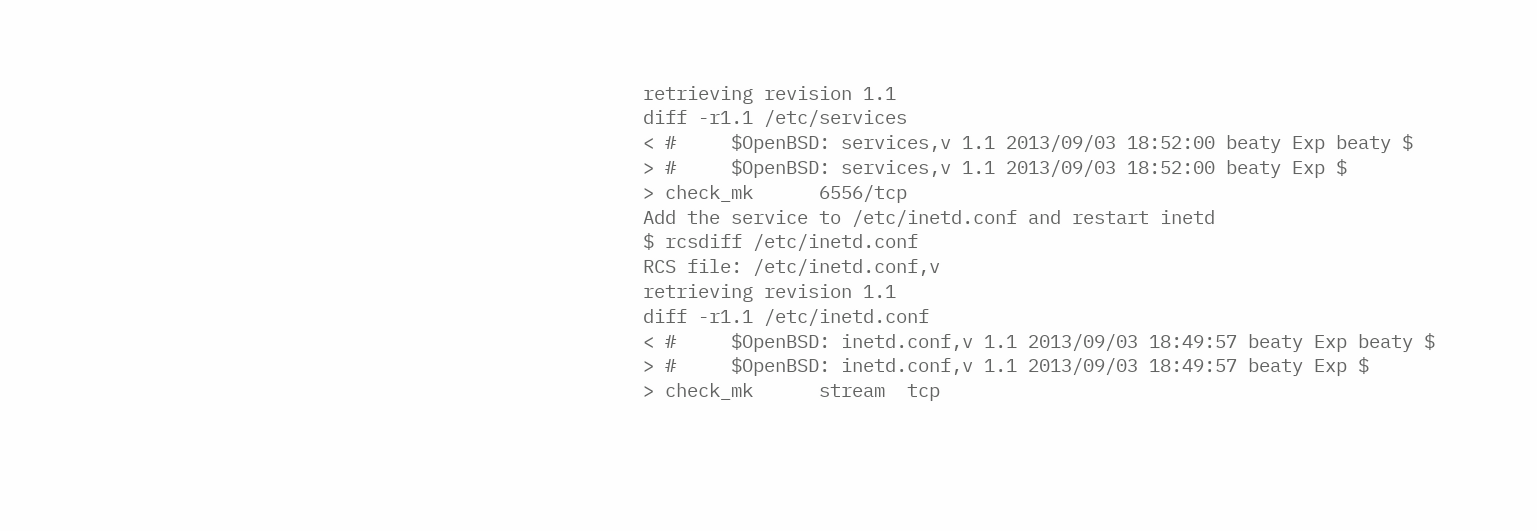retrieving revision 1.1
diff -r1.1 /etc/services
< #     $OpenBSD: services,v 1.1 2013/09/03 18:52:00 beaty Exp beaty $
> #     $OpenBSD: services,v 1.1 2013/09/03 18:52:00 beaty Exp $
> check_mk      6556/tcp
Add the service to /etc/inetd.conf and restart inetd
$ rcsdiff /etc/inetd.conf
RCS file: /etc/inetd.conf,v
retrieving revision 1.1
diff -r1.1 /etc/inetd.conf
< #     $OpenBSD: inetd.conf,v 1.1 2013/09/03 18:49:57 beaty Exp beaty $
> #     $OpenBSD: inetd.conf,v 1.1 2013/09/03 18:49:57 beaty Exp $
> check_mk      stream  tcp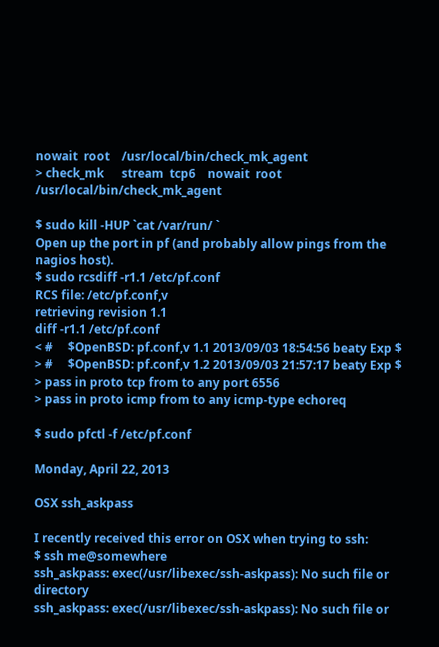nowait  root    /usr/local/bin/check_mk_agent
> check_mk      stream  tcp6    nowait  root    /usr/local/bin/check_mk_agent

$ sudo kill -HUP `cat /var/run/ `
Open up the port in pf (and probably allow pings from the nagios host).
$ sudo rcsdiff -r1.1 /etc/pf.conf
RCS file: /etc/pf.conf,v
retrieving revision 1.1
diff -r1.1 /etc/pf.conf
< #     $OpenBSD: pf.conf,v 1.1 2013/09/03 18:54:56 beaty Exp $
> #     $OpenBSD: pf.conf,v 1.2 2013/09/03 21:57:17 beaty Exp $
> pass in proto tcp from to any port 6556
> pass in proto icmp from to any icmp-type echoreq

$ sudo pfctl -f /etc/pf.conf

Monday, April 22, 2013

OSX ssh_askpass

I recently received this error on OSX when trying to ssh:
$ ssh me@somewhere
ssh_askpass: exec(/usr/libexec/ssh-askpass): No such file or directory
ssh_askpass: exec(/usr/libexec/ssh-askpass): No such file or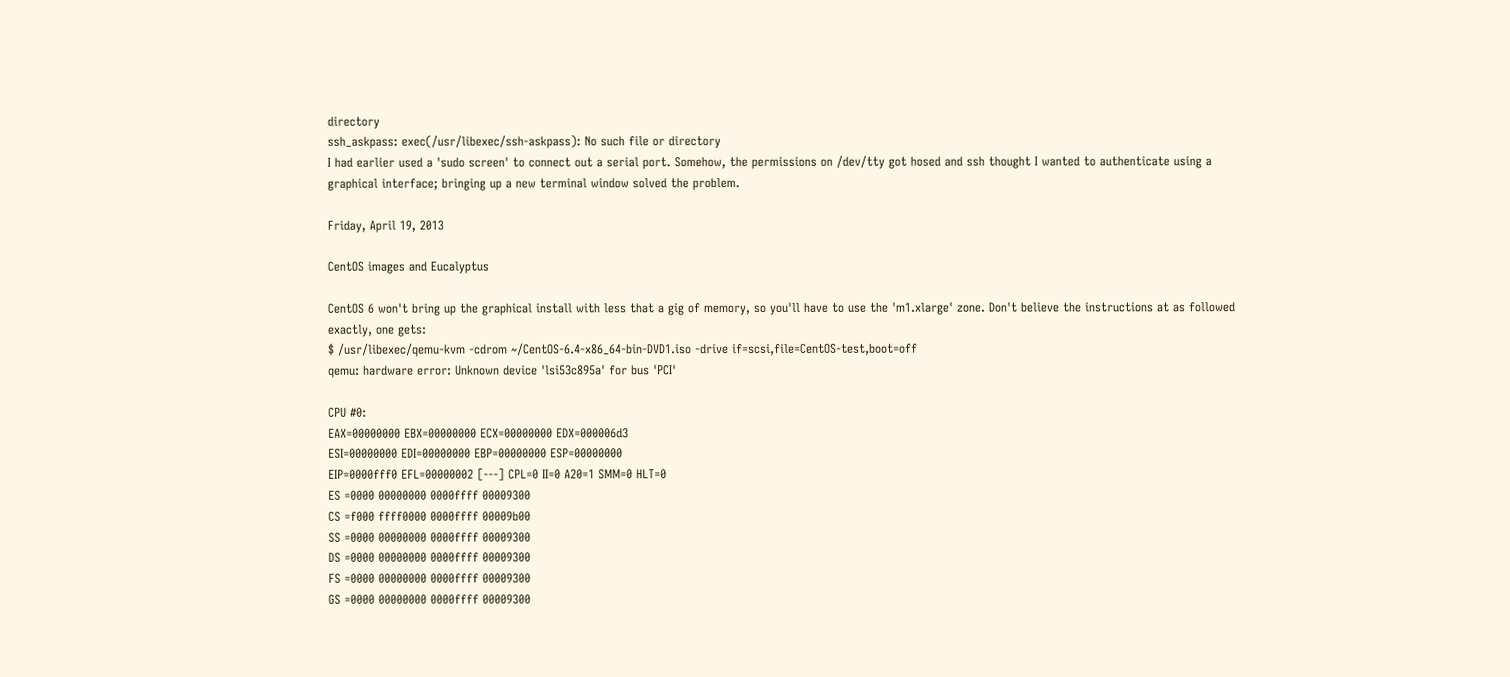directory
ssh_askpass: exec(/usr/libexec/ssh-askpass): No such file or directory
I had earlier used a 'sudo screen' to connect out a serial port. Somehow, the permissions on /dev/tty got hosed and ssh thought I wanted to authenticate using a graphical interface; bringing up a new terminal window solved the problem.

Friday, April 19, 2013

CentOS images and Eucalyptus

CentOS 6 won't bring up the graphical install with less that a gig of memory, so you'll have to use the 'm1.xlarge' zone. Don't believe the instructions at as followed exactly, one gets:
$ /usr/libexec/qemu-kvm -cdrom ~/CentOS-6.4-x86_64-bin-DVD1.iso -drive if=scsi,file=CentOS-test,boot=off
qemu: hardware error: Unknown device 'lsi53c895a' for bus 'PCI'

CPU #0:
EAX=00000000 EBX=00000000 ECX=00000000 EDX=000006d3
ESI=00000000 EDI=00000000 EBP=00000000 ESP=00000000
EIP=0000fff0 EFL=00000002 [---] CPL=0 II=0 A20=1 SMM=0 HLT=0
ES =0000 00000000 0000ffff 00009300
CS =f000 ffff0000 0000ffff 00009b00
SS =0000 00000000 0000ffff 00009300
DS =0000 00000000 0000ffff 00009300
FS =0000 00000000 0000ffff 00009300
GS =0000 00000000 0000ffff 00009300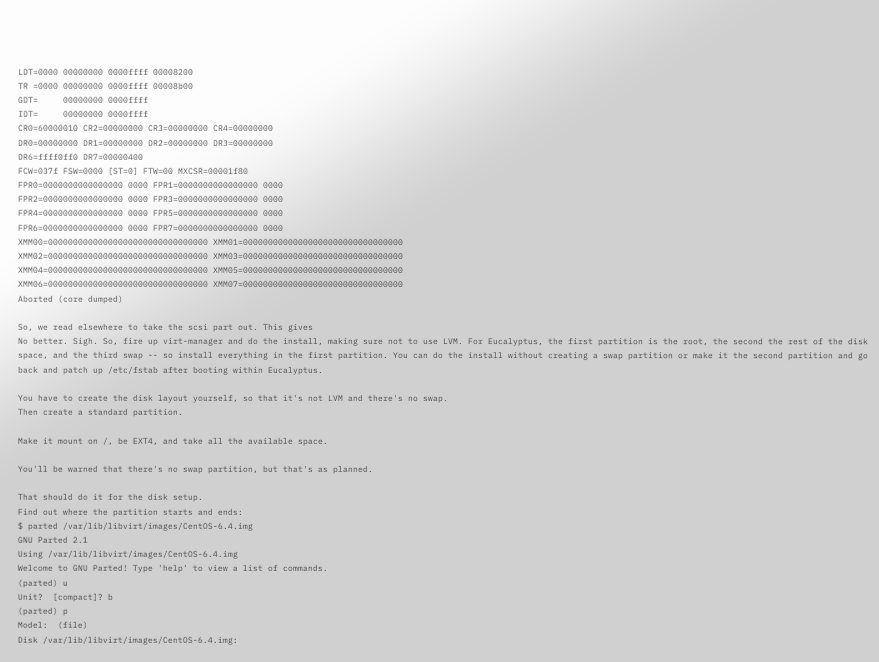LDT=0000 00000000 0000ffff 00008200
TR =0000 00000000 0000ffff 00008b00
GDT=     00000000 0000ffff
IDT=     00000000 0000ffff
CR0=60000010 CR2=00000000 CR3=00000000 CR4=00000000
DR0=00000000 DR1=00000000 DR2=00000000 DR3=00000000
DR6=ffff0ff0 DR7=00000400
FCW=037f FSW=0000 [ST=0] FTW=00 MXCSR=00001f80
FPR0=0000000000000000 0000 FPR1=0000000000000000 0000
FPR2=0000000000000000 0000 FPR3=0000000000000000 0000
FPR4=0000000000000000 0000 FPR5=0000000000000000 0000
FPR6=0000000000000000 0000 FPR7=0000000000000000 0000
XMM00=00000000000000000000000000000000 XMM01=00000000000000000000000000000000
XMM02=00000000000000000000000000000000 XMM03=00000000000000000000000000000000
XMM04=00000000000000000000000000000000 XMM05=00000000000000000000000000000000
XMM06=00000000000000000000000000000000 XMM07=00000000000000000000000000000000
Aborted (core dumped)

So, we read elsewhere to take the scsi part out. This gives
No better. Sigh. So, fire up virt-manager and do the install, making sure not to use LVM. For Eucalyptus, the first partition is the root, the second the rest of the disk space, and the third swap -- so install everything in the first partition. You can do the install without creating a swap partition or make it the second partition and go back and patch up /etc/fstab after booting within Eucalyptus.

You have to create the disk layout yourself, so that it's not LVM and there's no swap.
Then create a standard partition.

Make it mount on /, be EXT4, and take all the available space.

You'll be warned that there's no swap partition, but that's as planned.

That should do it for the disk setup.
Find out where the partition starts and ends:
$ parted /var/lib/libvirt/images/CentOS-6.4.img
GNU Parted 2.1
Using /var/lib/libvirt/images/CentOS-6.4.img
Welcome to GNU Parted! Type 'help' to view a list of commands.
(parted) u
Unit?  [compact]? b
(parted) p
Model:  (file)
Disk /var/lib/libvirt/images/CentOS-6.4.img: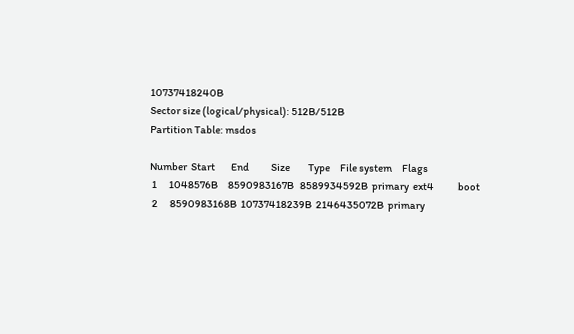10737418240B
Sector size (logical/physical): 512B/512B
Partition Table: msdos

Number  Start        End           Size         Type     File system     Flags
 1      1048576B     8590983167B   8589934592B  primary  ext4            boot
 2      8590983168B  10737418239B  2146435072B  primary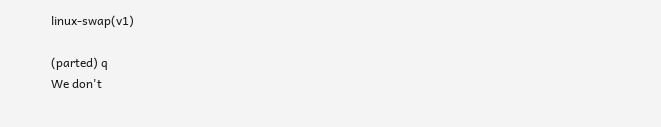linux-swap(v1)

(parted) q
We don't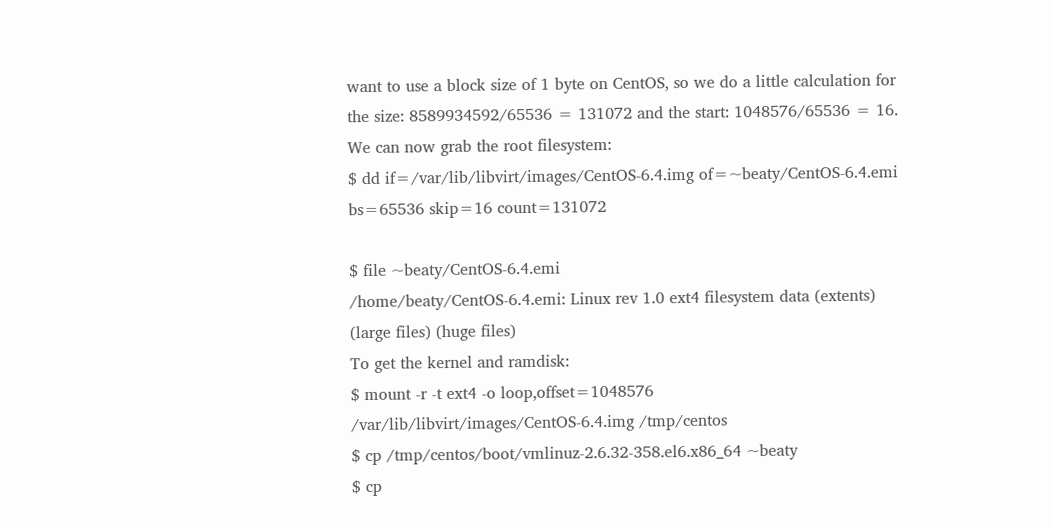want to use a block size of 1 byte on CentOS, so we do a little calculation for the size: 8589934592/65536 = 131072 and the start: 1048576/65536 = 16. We can now grab the root filesystem:
$ dd if=/var/lib/libvirt/images/CentOS-6.4.img of=~beaty/CentOS-6.4.emi bs=65536 skip=16 count=131072

$ file ~beaty/CentOS-6.4.emi
/home/beaty/CentOS-6.4.emi: Linux rev 1.0 ext4 filesystem data (extents) (large files) (huge files)
To get the kernel and ramdisk:
$ mount -r -t ext4 -o loop,offset=1048576 /var/lib/libvirt/images/CentOS-6.4.img /tmp/centos
$ cp /tmp/centos/boot/vmlinuz-2.6.32-358.el6.x86_64 ~beaty
$ cp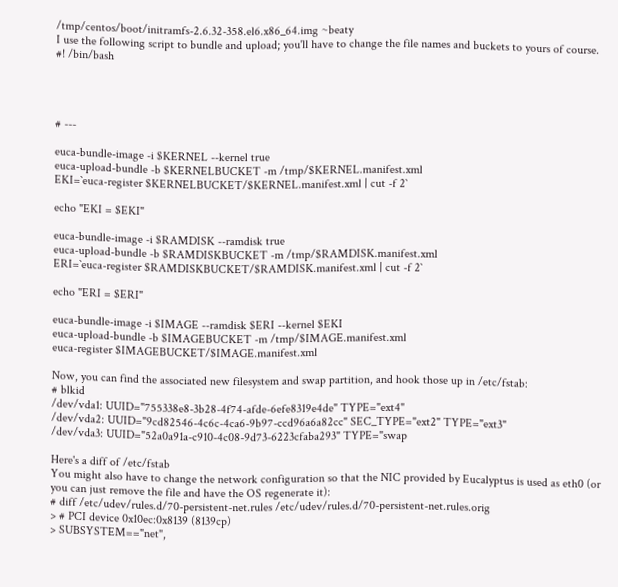/tmp/centos/boot/initramfs-2.6.32-358.el6.x86_64.img ~beaty
I use the following script to bundle and upload; you'll have to change the file names and buckets to yours of course.
#! /bin/bash




# ---

euca-bundle-image -i $KERNEL --kernel true
euca-upload-bundle -b $KERNELBUCKET -m /tmp/$KERNEL.manifest.xml
EKI=`euca-register $KERNELBUCKET/$KERNEL.manifest.xml | cut -f 2`

echo "EKI = $EKI"

euca-bundle-image -i $RAMDISK --ramdisk true
euca-upload-bundle -b $RAMDISKBUCKET -m /tmp/$RAMDISK.manifest.xml
ERI=`euca-register $RAMDISKBUCKET/$RAMDISK.manifest.xml | cut -f 2`

echo "ERI = $ERI"

euca-bundle-image -i $IMAGE --ramdisk $ERI --kernel $EKI
euca-upload-bundle -b $IMAGEBUCKET -m /tmp/$IMAGE.manifest.xml
euca-register $IMAGEBUCKET/$IMAGE.manifest.xml

Now, you can find the associated new filesystem and swap partition, and hook those up in /etc/fstab:
# blkid
/dev/vda1: UUID="755338e8-3b28-4f74-afde-6efe8319e4de" TYPE="ext4"
/dev/vda2: UUID="9cd82546-4c6c-4ca6-9b97-ccd96a6a82cc" SEC_TYPE="ext2" TYPE="ext3"
/dev/vda3: UUID="52a0a91a-c910-4c08-9d73-6223cfaba293" TYPE="swap

Here's a diff of /etc/fstab
You might also have to change the network configuration so that the NIC provided by Eucalyptus is used as eth0 (or you can just remove the file and have the OS regenerate it):
# diff /etc/udev/rules.d/70-persistent-net.rules /etc/udev/rules.d/70-persistent-net.rules.orig
> # PCI device 0x10ec:0x8139 (8139cp)
> SUBSYSTEM=="net",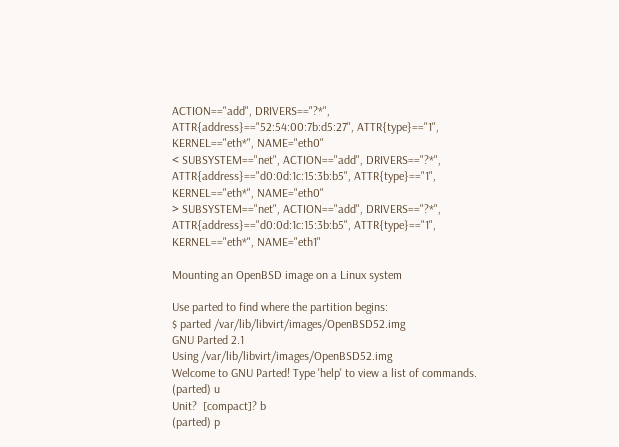ACTION=="add", DRIVERS=="?*", ATTR{address}=="52:54:00:7b:d5:27", ATTR{type}=="1", KERNEL=="eth*", NAME="eth0"
< SUBSYSTEM=="net", ACTION=="add", DRIVERS=="?*", ATTR{address}=="d0:0d:1c:15:3b:b5", ATTR{type}=="1", KERNEL=="eth*", NAME="eth0"
> SUBSYSTEM=="net", ACTION=="add", DRIVERS=="?*", ATTR{address}=="d0:0d:1c:15:3b:b5", ATTR{type}=="1", KERNEL=="eth*", NAME="eth1"

Mounting an OpenBSD image on a Linux system

Use parted to find where the partition begins:
$ parted /var/lib/libvirt/images/OpenBSD52.img
GNU Parted 2.1
Using /var/lib/libvirt/images/OpenBSD52.img
Welcome to GNU Parted! Type 'help' to view a list of commands.
(parted) u
Unit?  [compact]? b
(parted) p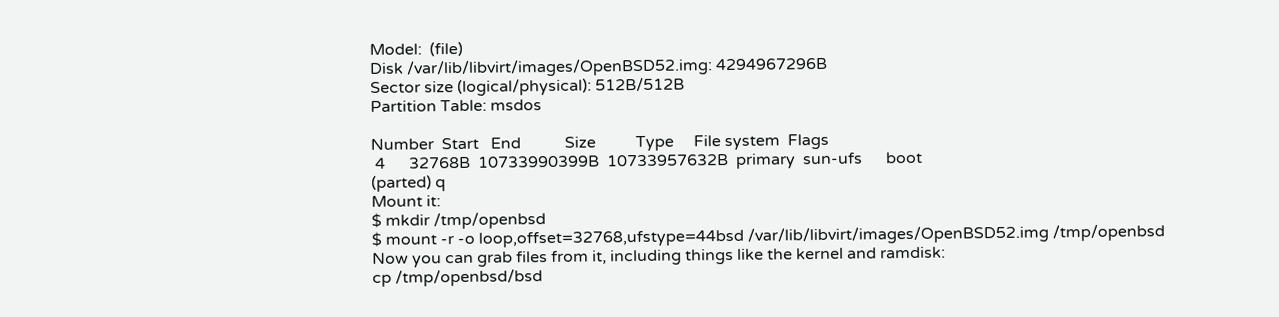Model:  (file)
Disk /var/lib/libvirt/images/OpenBSD52.img: 4294967296B
Sector size (logical/physical): 512B/512B
Partition Table: msdos

Number  Start   End           Size          Type     File system  Flags
 4      32768B  10733990399B  10733957632B  primary  sun-ufs      boot
(parted) q
Mount it:
$ mkdir /tmp/openbsd
$ mount -r -o loop,offset=32768,ufstype=44bsd /var/lib/libvirt/images/OpenBSD52.img /tmp/openbsd
Now you can grab files from it, including things like the kernel and ramdisk:
cp /tmp/openbsd/bsd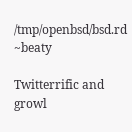/tmp/openbsd/bsd.rd ~beaty

Twitterrific and growl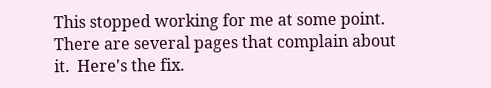This stopped working for me at some point.  There are several pages that complain about it.  Here's the fix.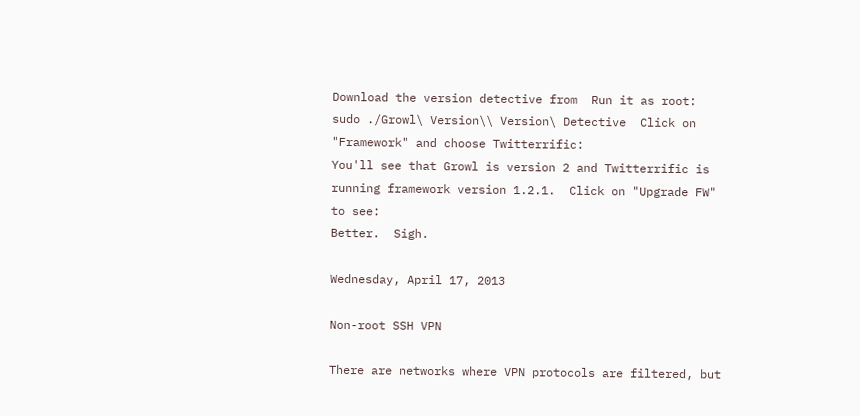Download the version detective from  Run it as root: sudo ./Growl\ Version\\ Version\ Detective  Click on "Framework" and choose Twitterrific:
You'll see that Growl is version 2 and Twitterrific is running framework version 1.2.1.  Click on "Upgrade FW" to see:
Better.  Sigh.

Wednesday, April 17, 2013

Non-root SSH VPN

There are networks where VPN protocols are filtered, but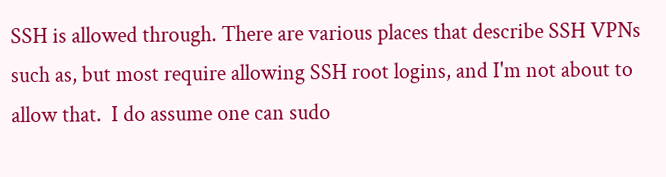SSH is allowed through. There are various places that describe SSH VPNs such as, but most require allowing SSH root logins, and I'm not about to allow that.  I do assume one can sudo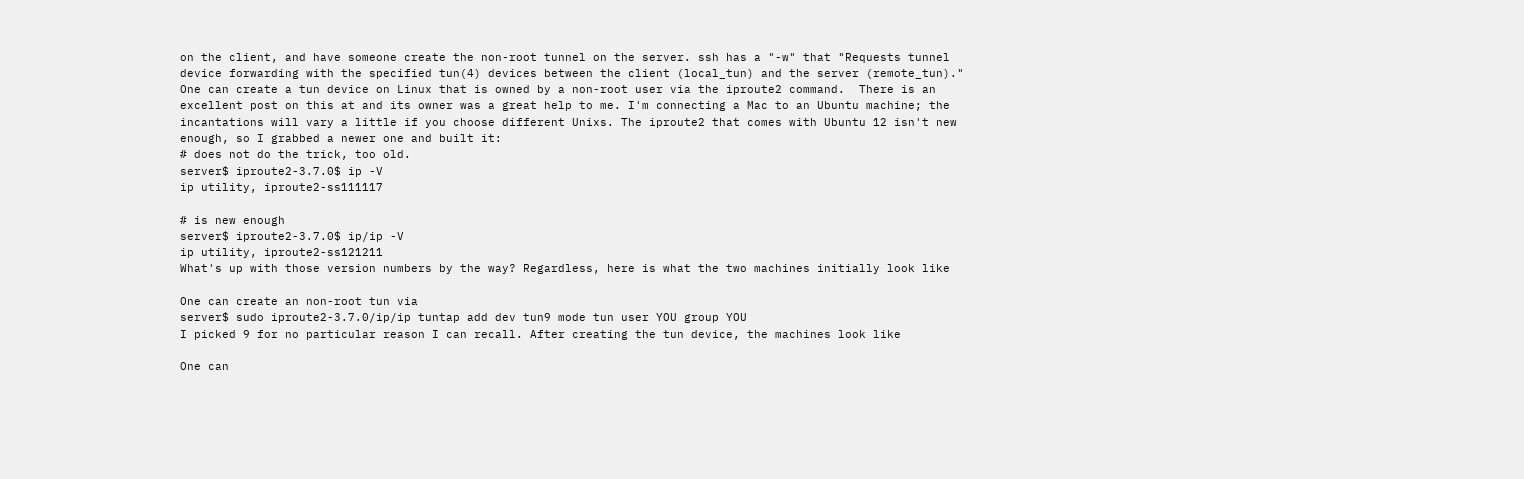on the client, and have someone create the non-root tunnel on the server. ssh has a "-w" that "Requests tunnel device forwarding with the specified tun(4) devices between the client (local_tun) and the server (remote_tun)." One can create a tun device on Linux that is owned by a non-root user via the iproute2 command.  There is an excellent post on this at and its owner was a great help to me. I'm connecting a Mac to an Ubuntu machine; the incantations will vary a little if you choose different Unixs. The iproute2 that comes with Ubuntu 12 isn't new enough, so I grabbed a newer one and built it:
# does not do the trick, too old.
server$ iproute2-3.7.0$ ip -V
ip utility, iproute2-ss111117

# is new enough
server$ iproute2-3.7.0$ ip/ip -V
ip utility, iproute2-ss121211
What's up with those version numbers by the way? Regardless, here is what the two machines initially look like

One can create an non-root tun via
server$ sudo iproute2-3.7.0/ip/ip tuntap add dev tun9 mode tun user YOU group YOU
I picked 9 for no particular reason I can recall. After creating the tun device, the machines look like

One can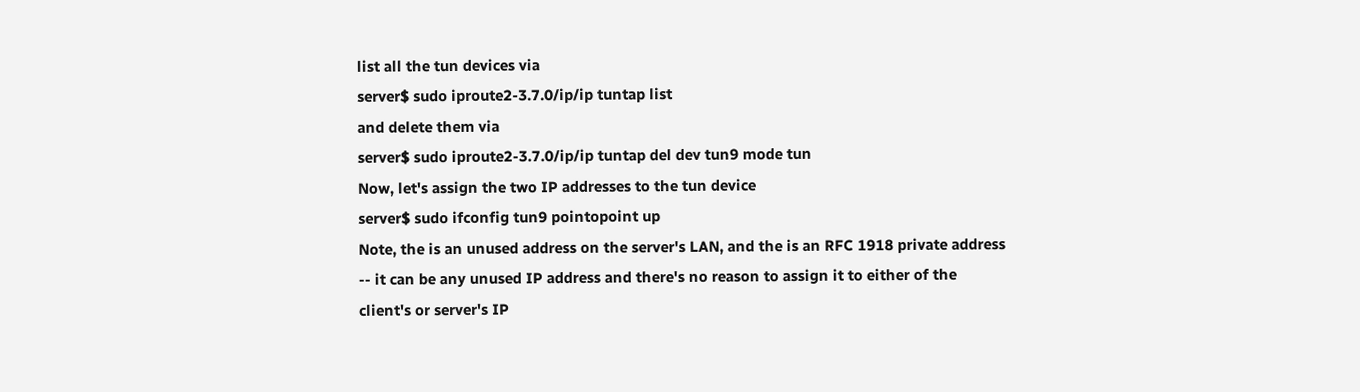list all the tun devices via
server$ sudo iproute2-3.7.0/ip/ip tuntap list
and delete them via
server$ sudo iproute2-3.7.0/ip/ip tuntap del dev tun9 mode tun
Now, let's assign the two IP addresses to the tun device
server$ sudo ifconfig tun9 pointopoint up
Note, the is an unused address on the server's LAN, and the is an RFC 1918 private address -- it can be any unused IP address and there's no reason to assign it to either of the client's or server's IP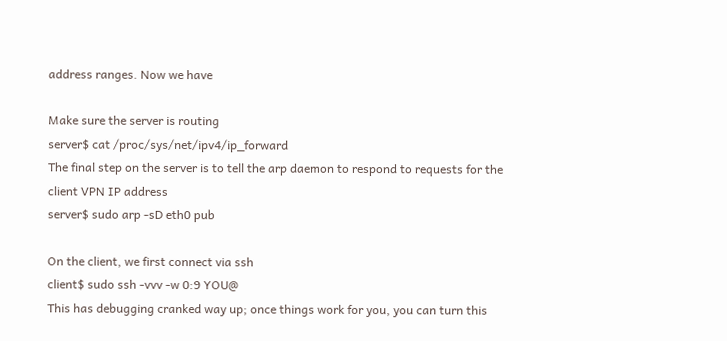address ranges. Now we have

Make sure the server is routing
server$ cat /proc/sys/net/ipv4/ip_forward
The final step on the server is to tell the arp daemon to respond to requests for the client VPN IP address
server$ sudo arp -sD eth0 pub

On the client, we first connect via ssh
client$ sudo ssh -vvv -w 0:9 YOU@
This has debugging cranked way up; once things work for you, you can turn this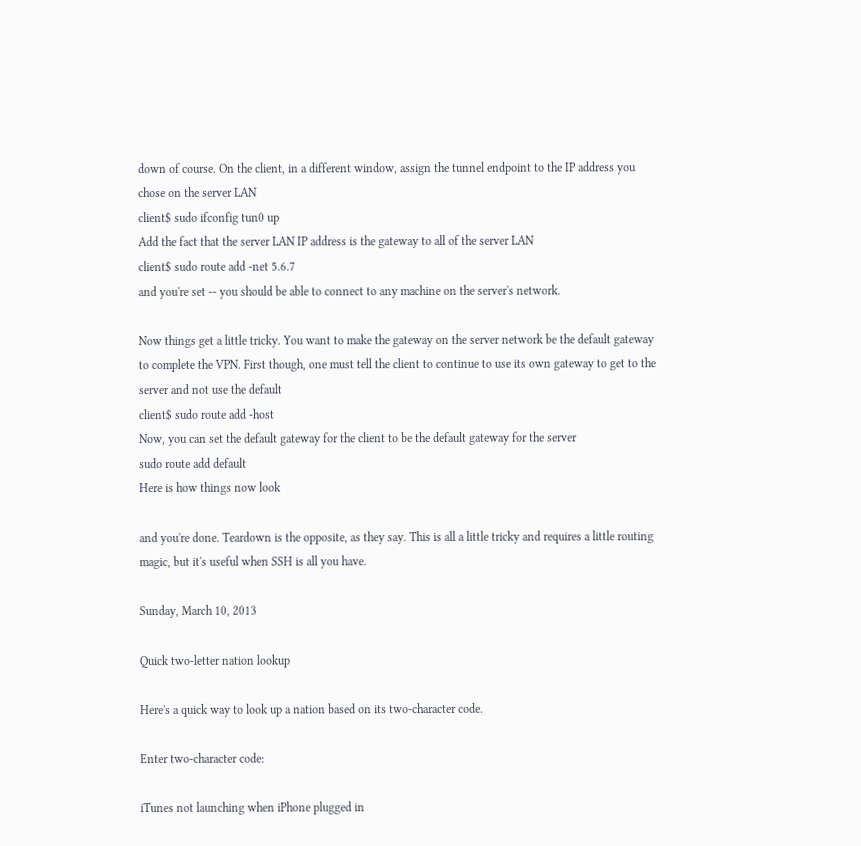down of course. On the client, in a different window, assign the tunnel endpoint to the IP address you chose on the server LAN
client$ sudo ifconfig tun0 up
Add the fact that the server LAN IP address is the gateway to all of the server LAN
client$ sudo route add -net 5.6.7
and you're set -- you should be able to connect to any machine on the server's network.

Now things get a little tricky. You want to make the gateway on the server network be the default gateway to complete the VPN. First though, one must tell the client to continue to use its own gateway to get to the server and not use the default
client$ sudo route add -host
Now, you can set the default gateway for the client to be the default gateway for the server
sudo route add default
Here is how things now look

and you're done. Teardown is the opposite, as they say. This is all a little tricky and requires a little routing magic, but it's useful when SSH is all you have.

Sunday, March 10, 2013

Quick two-letter nation lookup

Here's a quick way to look up a nation based on its two-character code.

Enter two-character code:

iTunes not launching when iPhone plugged in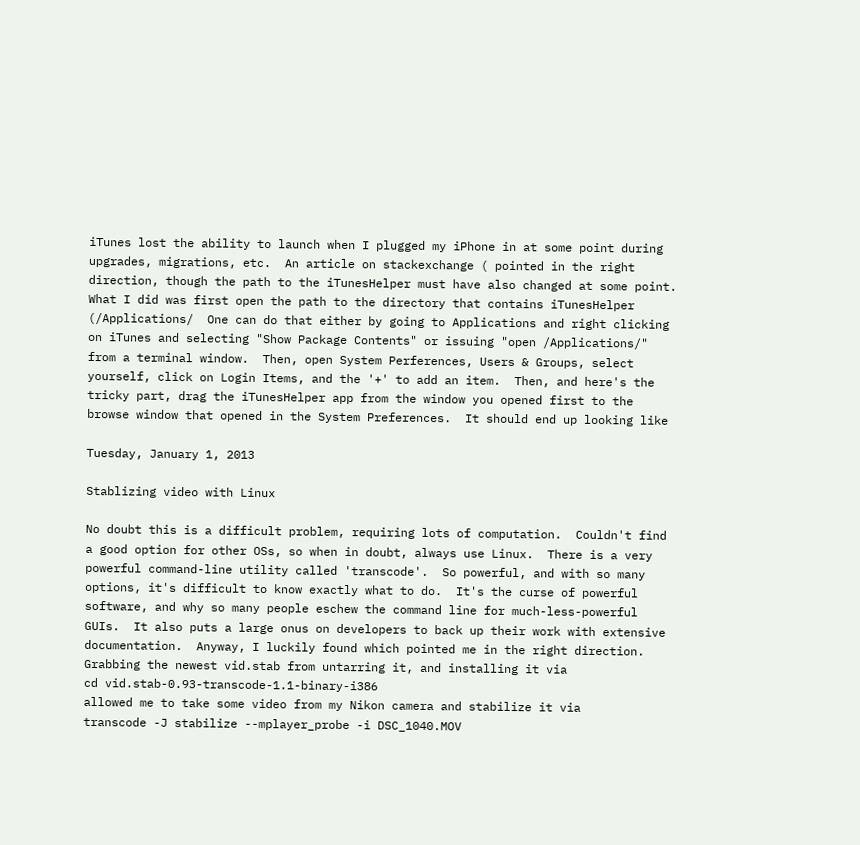iTunes lost the ability to launch when I plugged my iPhone in at some point during upgrades, migrations, etc.  An article on stackexchange ( pointed in the right direction, though the path to the iTunesHelper must have also changed at some point.  What I did was first open the path to the directory that contains iTunesHelper (/Applications/  One can do that either by going to Applications and right clicking on iTunes and selecting "Show Package Contents" or issuing "open /Applications/" from a terminal window.  Then, open System Perferences, Users & Groups, select yourself, click on Login Items, and the '+' to add an item.  Then, and here's the tricky part, drag the iTunesHelper app from the window you opened first to the browse window that opened in the System Preferences.  It should end up looking like

Tuesday, January 1, 2013

Stablizing video with Linux

No doubt this is a difficult problem, requiring lots of computation.  Couldn't find a good option for other OSs, so when in doubt, always use Linux.  There is a very powerful command-line utility called 'transcode'.  So powerful, and with so many options, it's difficult to know exactly what to do.  It's the curse of powerful software, and why so many people eschew the command line for much-less-powerful GUIs.  It also puts a large onus on developers to back up their work with extensive documentation.  Anyway, I luckily found which pointed me in the right direction.  Grabbing the newest vid.stab from untarring it, and installing it via
cd vid.stab-0.93-transcode-1.1-binary-i386
allowed me to take some video from my Nikon camera and stabilize it via
transcode -J stabilize --mplayer_probe -i DSC_1040.MOV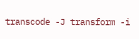transcode -J transform -i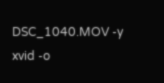DSC_1040.MOV -y xvid -o